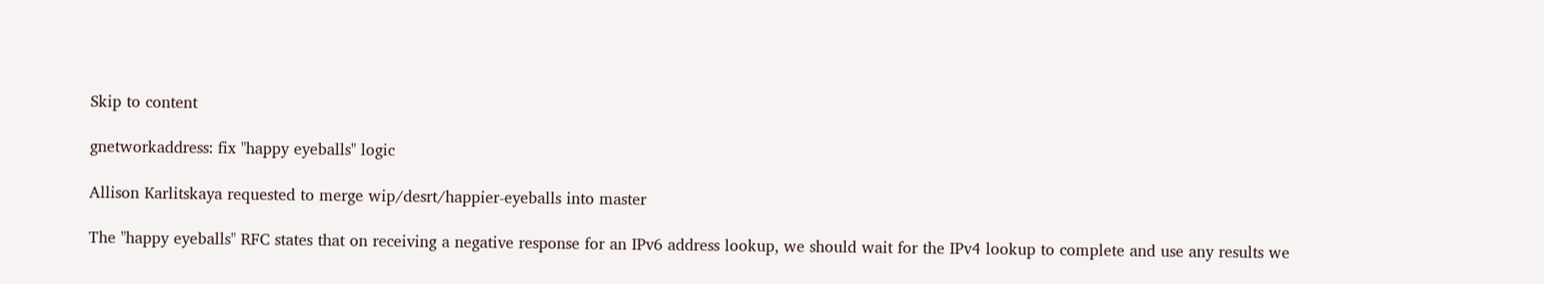Skip to content

gnetworkaddress: fix "happy eyeballs" logic

Allison Karlitskaya requested to merge wip/desrt/happier-eyeballs into master

The "happy eyeballs" RFC states that on receiving a negative response for an IPv6 address lookup, we should wait for the IPv4 lookup to complete and use any results we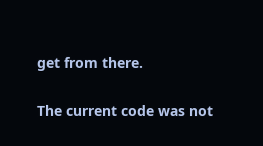get from there.

The current code was not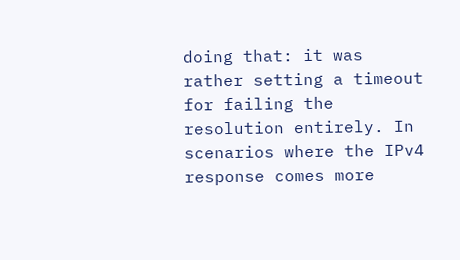doing that: it was rather setting a timeout for failing the resolution entirely. In scenarios where the IPv4 response comes more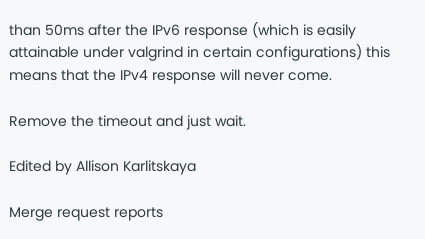than 50ms after the IPv6 response (which is easily attainable under valgrind in certain configurations) this means that the IPv4 response will never come.

Remove the timeout and just wait.

Edited by Allison Karlitskaya

Merge request reports